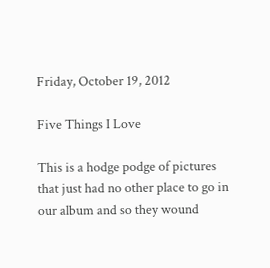Friday, October 19, 2012

Five Things I Love

This is a hodge podge of pictures that just had no other place to go in our album and so they wound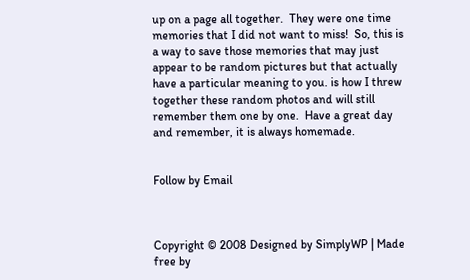up on a page all together.  They were one time memories that I did not want to miss!  So, this is a way to save those memories that may just appear to be random pictures but that actually have a particular meaning to you. is how I threw together these random photos and will still remember them one by one.  Have a great day and remember, it is always homemade.


Follow by Email



Copyright © 2008 Designed by SimplyWP | Made free by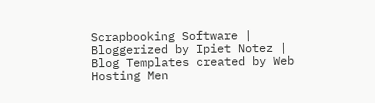Scrapbooking Software | Bloggerized by Ipiet Notez | Blog Templates created by Web Hosting Men